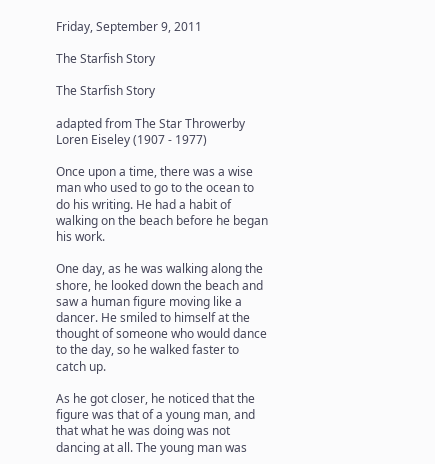Friday, September 9, 2011

The Starfish Story

The Starfish Story

adapted from The Star Throwerby Loren Eiseley (1907 - 1977)

Once upon a time, there was a wise man who used to go to the ocean to do his writing. He had a habit of walking on the beach before he began his work.

One day, as he was walking along the shore, he looked down the beach and saw a human figure moving like a dancer. He smiled to himself at the thought of someone who would dance to the day, so he walked faster to catch up.

As he got closer, he noticed that the figure was that of a young man, and that what he was doing was not dancing at all. The young man was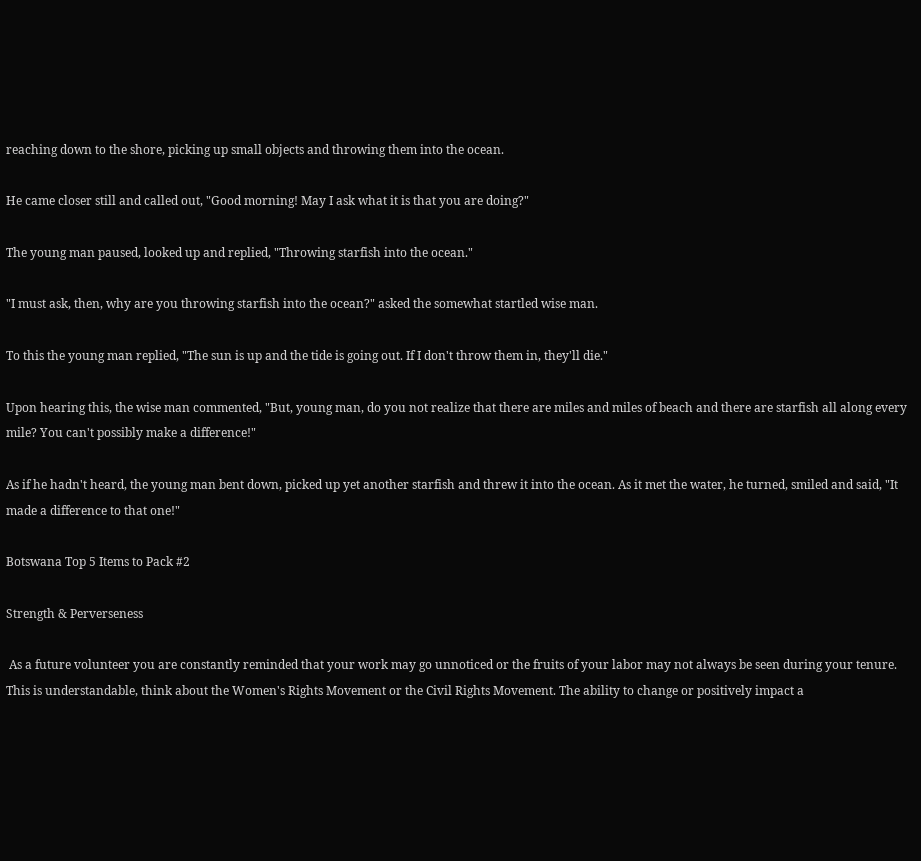reaching down to the shore, picking up small objects and throwing them into the ocean.

He came closer still and called out, "Good morning! May I ask what it is that you are doing?"

The young man paused, looked up and replied, "Throwing starfish into the ocean."

"I must ask, then, why are you throwing starfish into the ocean?" asked the somewhat startled wise man.

To this the young man replied, "The sun is up and the tide is going out. If I don't throw them in, they'll die."

Upon hearing this, the wise man commented, "But, young man, do you not realize that there are miles and miles of beach and there are starfish all along every mile? You can't possibly make a difference!"

As if he hadn't heard, the young man bent down, picked up yet another starfish and threw it into the ocean. As it met the water, he turned, smiled and said, "It made a difference to that one!"

Botswana Top 5 Items to Pack #2

Strength & Perverseness

 As a future volunteer you are constantly reminded that your work may go unnoticed or the fruits of your labor may not always be seen during your tenure. This is understandable, think about the Women's Rights Movement or the Civil Rights Movement. The ability to change or positively impact a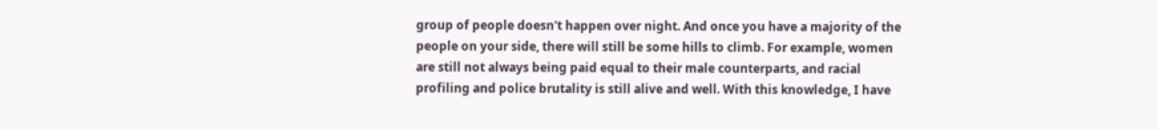group of people doesn't happen over night. And once you have a majority of the people on your side, there will still be some hills to climb. For example, women are still not always being paid equal to their male counterparts, and racial profiling and police brutality is still alive and well. With this knowledge, I have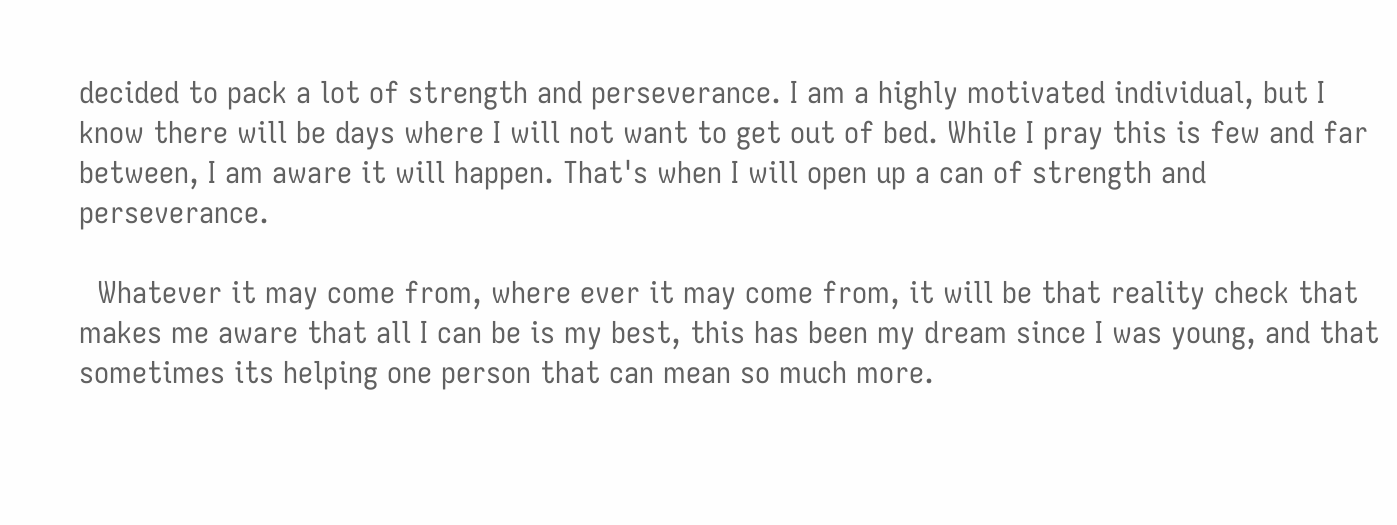decided to pack a lot of strength and perseverance. I am a highly motivated individual, but I know there will be days where I will not want to get out of bed. While I pray this is few and far between, I am aware it will happen. That's when I will open up a can of strength and perseverance.

  Whatever it may come from, where ever it may come from, it will be that reality check that makes me aware that all I can be is my best, this has been my dream since I was young, and that sometimes its helping one person that can mean so much more.